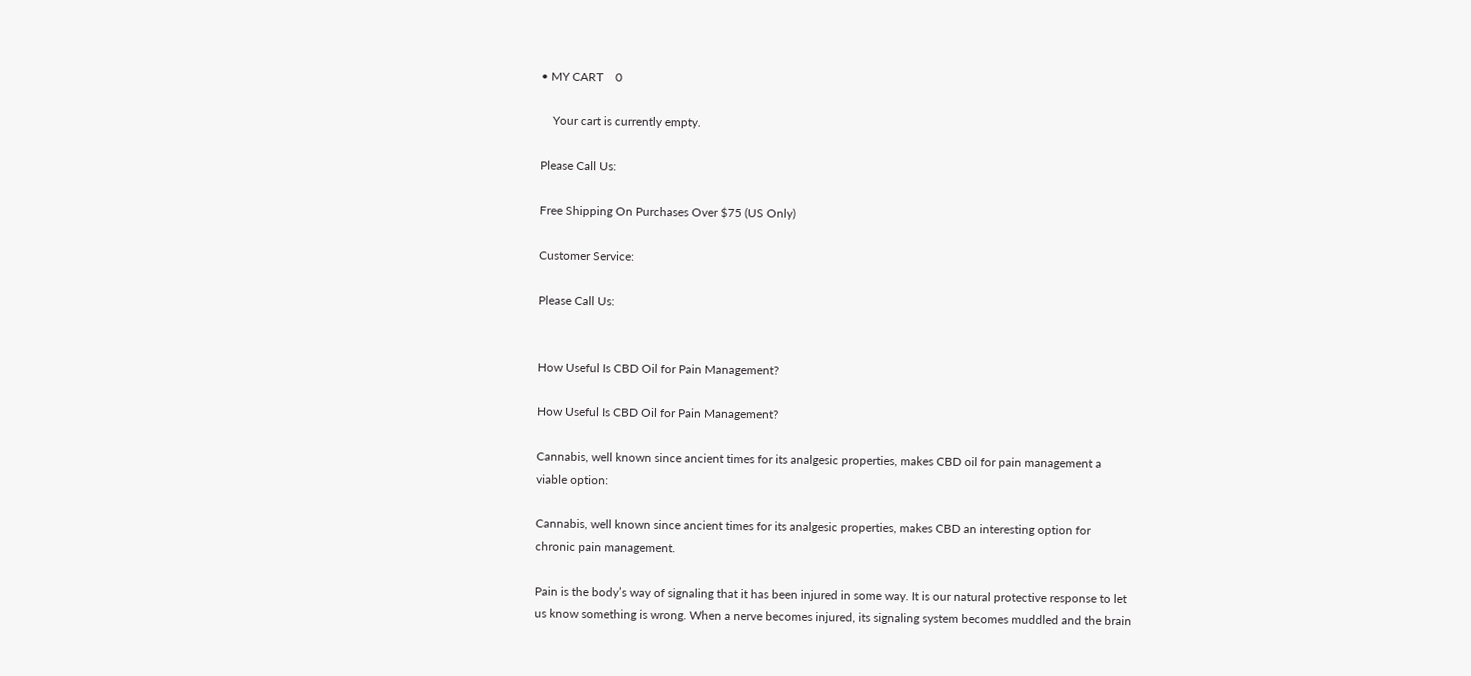• MY CART    0

    Your cart is currently empty.

Please Call Us:

Free Shipping On Purchases Over $75 (US Only)

Customer Service:

Please Call Us:


How Useful Is CBD Oil for Pain Management?

How Useful Is CBD Oil for Pain Management?

Cannabis, well known since ancient times for its analgesic properties, makes CBD oil for pain management a viable option:

Cannabis, well known since ancient times for its analgesic properties, makes CBD an interesting option for chronic pain management.

Pain is the body’s way of signaling that it has been injured in some way. It is our natural protective response to let us know something is wrong. When a nerve becomes injured, its signaling system becomes muddled and the brain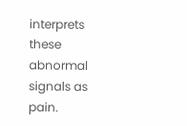interprets these abnormal signals as pain.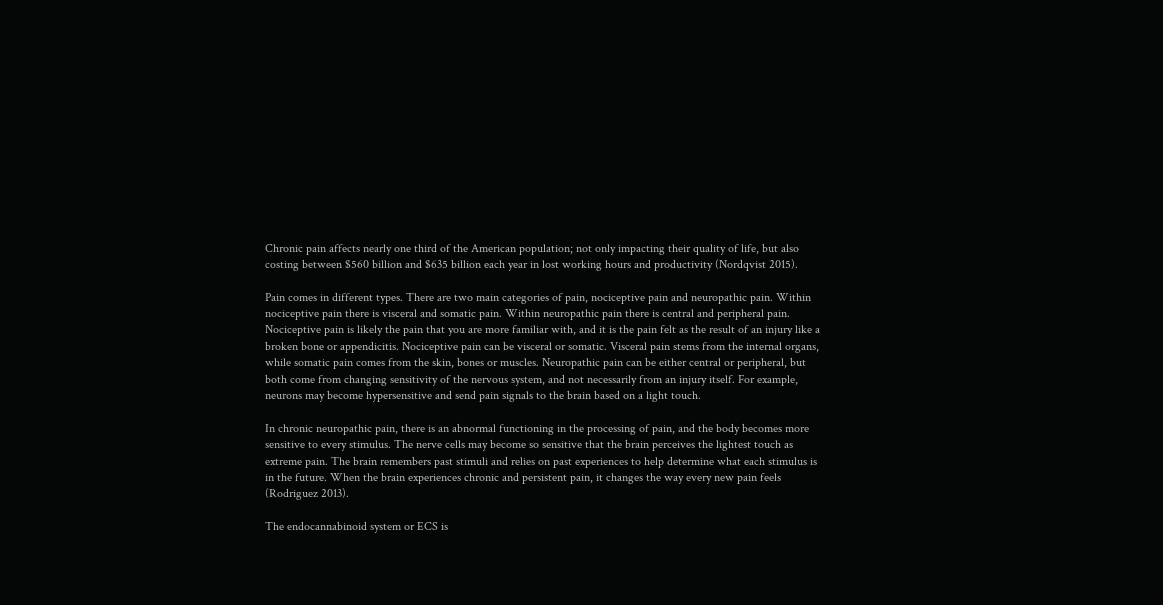Chronic pain affects nearly one third of the American population; not only impacting their quality of life, but also costing between $560 billion and $635 billion each year in lost working hours and productivity (Nordqvist 2015).

Pain comes in different types. There are two main categories of pain, nociceptive pain and neuropathic pain. Within nociceptive pain there is visceral and somatic pain. Within neuropathic pain there is central and peripheral pain. Nociceptive pain is likely the pain that you are more familiar with, and it is the pain felt as the result of an injury like a broken bone or appendicitis. Nociceptive pain can be visceral or somatic. Visceral pain stems from the internal organs, while somatic pain comes from the skin, bones or muscles. Neuropathic pain can be either central or peripheral, but both come from changing sensitivity of the nervous system, and not necessarily from an injury itself. For example, neurons may become hypersensitive and send pain signals to the brain based on a light touch.

In chronic neuropathic pain, there is an abnormal functioning in the processing of pain, and the body becomes more sensitive to every stimulus. The nerve cells may become so sensitive that the brain perceives the lightest touch as extreme pain. The brain remembers past stimuli and relies on past experiences to help determine what each stimulus is in the future. When the brain experiences chronic and persistent pain, it changes the way every new pain feels (Rodriguez 2013).

The endocannabinoid system or ECS is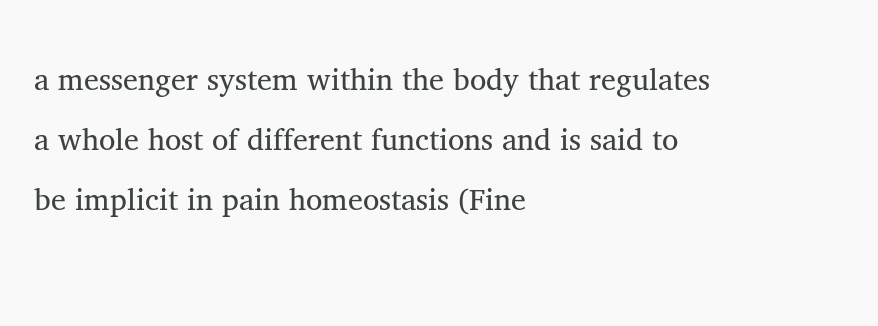a messenger system within the body that regulates a whole host of different functions and is said to be implicit in pain homeostasis (Fine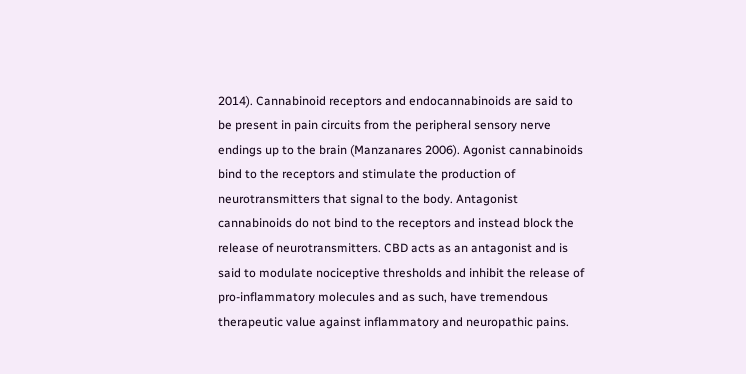2014). Cannabinoid receptors and endocannabinoids are said to be present in pain circuits from the peripheral sensory nerve endings up to the brain (Manzanares 2006). Agonist cannabinoids bind to the receptors and stimulate the production of neurotransmitters that signal to the body. Antagonist cannabinoids do not bind to the receptors and instead block the release of neurotransmitters. CBD acts as an antagonist and is said to modulate nociceptive thresholds and inhibit the release of pro-inflammatory molecules and as such, have tremendous therapeutic value against inflammatory and neuropathic pains.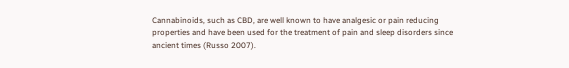Cannabinoids, such as CBD, are well known to have analgesic or pain reducing properties and have been used for the treatment of pain and sleep disorders since ancient times (Russo 2007).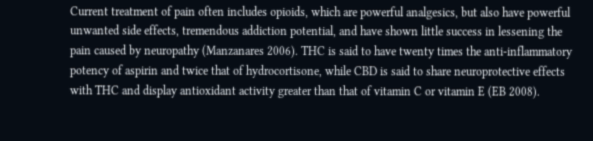Current treatment of pain often includes opioids, which are powerful analgesics, but also have powerful unwanted side effects, tremendous addiction potential, and have shown little success in lessening the pain caused by neuropathy (Manzanares 2006). THC is said to have twenty times the anti-inflammatory potency of aspirin and twice that of hydrocortisone, while CBD is said to share neuroprotective effects with THC and display antioxidant activity greater than that of vitamin C or vitamin E (EB 2008).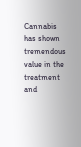Cannabis has shown tremendous value in the treatment and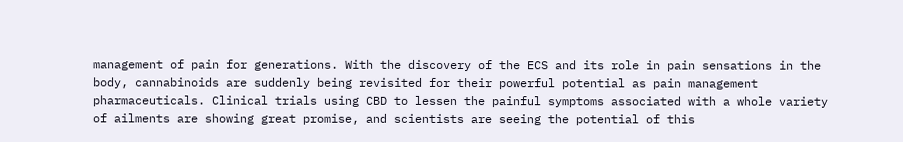management of pain for generations. With the discovery of the ECS and its role in pain sensations in the body, cannabinoids are suddenly being revisited for their powerful potential as pain management pharmaceuticals. Clinical trials using CBD to lessen the painful symptoms associated with a whole variety of ailments are showing great promise, and scientists are seeing the potential of this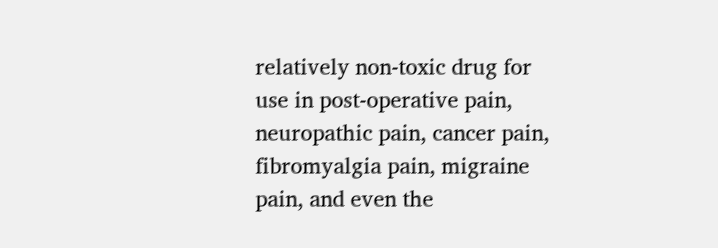relatively non-toxic drug for use in post-operative pain, neuropathic pain, cancer pain, fibromyalgia pain, migraine pain, and even the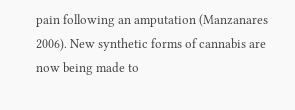pain following an amputation (Manzanares 2006). New synthetic forms of cannabis are now being made to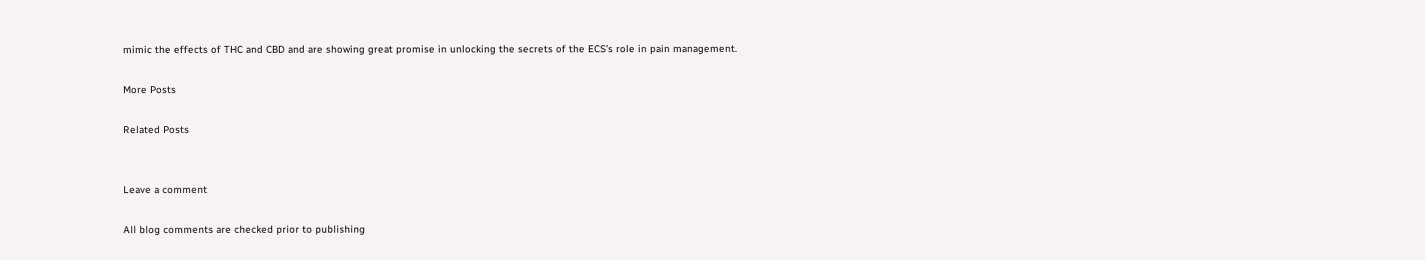mimic the effects of THC and CBD and are showing great promise in unlocking the secrets of the ECS’s role in pain management.

More Posts

Related Posts


Leave a comment

All blog comments are checked prior to publishing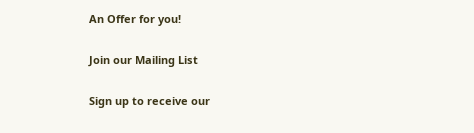An Offer for you!

Join our Mailing List

Sign up to receive our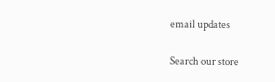email updates

Search our store